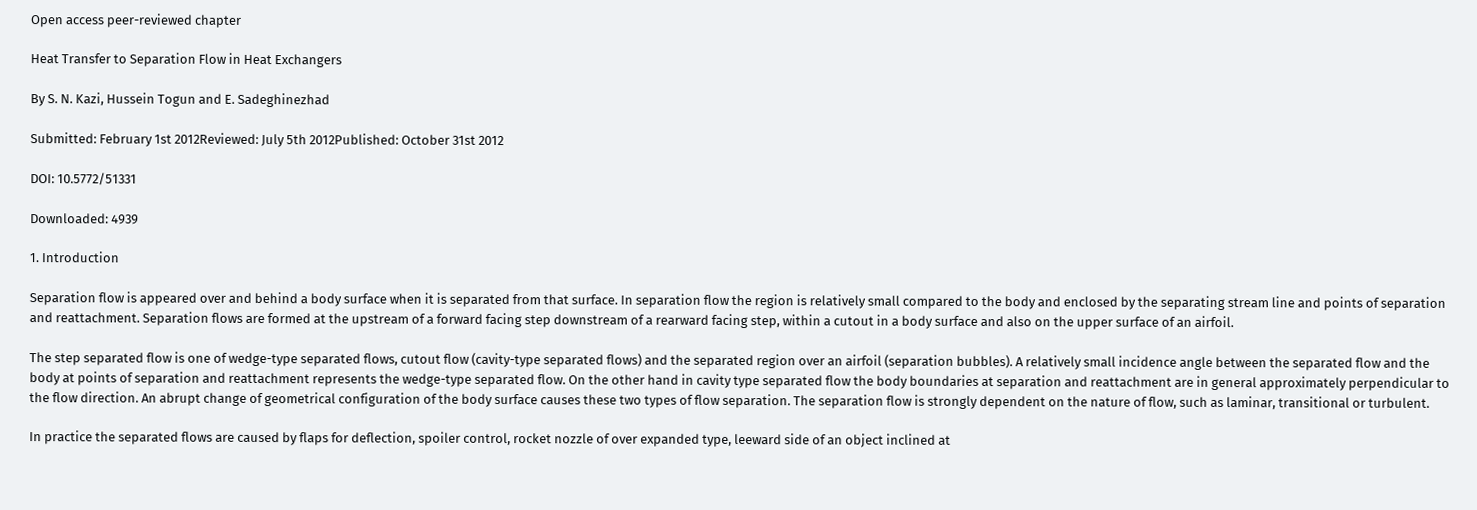Open access peer-reviewed chapter

Heat Transfer to Separation Flow in Heat Exchangers

By S. N. Kazi, Hussein Togun and E. Sadeghinezhad

Submitted: February 1st 2012Reviewed: July 5th 2012Published: October 31st 2012

DOI: 10.5772/51331

Downloaded: 4939

1. Introduction

Separation flow is appeared over and behind a body surface when it is separated from that surface. In separation flow the region is relatively small compared to the body and enclosed by the separating stream line and points of separation and reattachment. Separation flows are formed at the upstream of a forward facing step downstream of a rearward facing step, within a cutout in a body surface and also on the upper surface of an airfoil.

The step separated flow is one of wedge-type separated flows, cutout flow (cavity-type separated flows) and the separated region over an airfoil (separation bubbles). A relatively small incidence angle between the separated flow and the body at points of separation and reattachment represents the wedge-type separated flow. On the other hand in cavity type separated flow the body boundaries at separation and reattachment are in general approximately perpendicular to the flow direction. An abrupt change of geometrical configuration of the body surface causes these two types of flow separation. The separation flow is strongly dependent on the nature of flow, such as laminar, transitional or turbulent.

In practice the separated flows are caused by flaps for deflection, spoiler control, rocket nozzle of over expanded type, leeward side of an object inclined at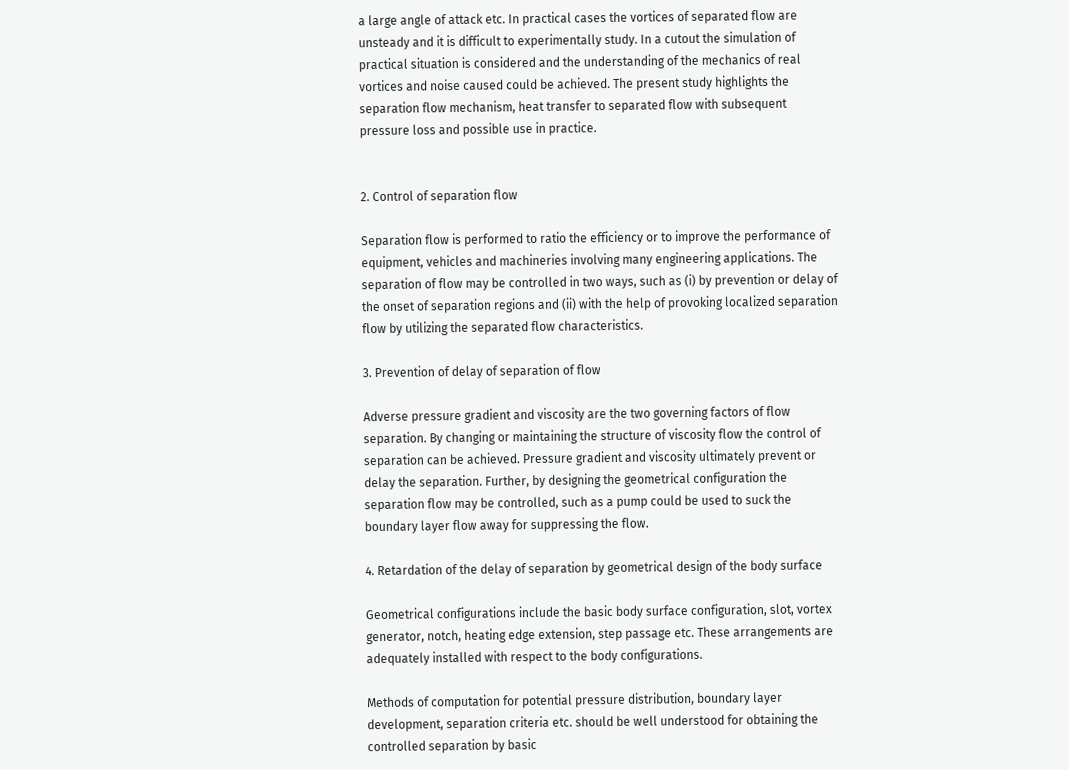a large angle of attack etc. In practical cases the vortices of separated flow are unsteady and it is difficult to experimentally study. In a cutout the simulation of practical situation is considered and the understanding of the mechanics of real vortices and noise caused could be achieved. The present study highlights the separation flow mechanism, heat transfer to separated flow with subsequent pressure loss and possible use in practice.


2. Control of separation flow

Separation flow is performed to ratio the efficiency or to improve the performance of equipment, vehicles and machineries involving many engineering applications. The separation of flow may be controlled in two ways, such as (i) by prevention or delay of the onset of separation regions and (ii) with the help of provoking localized separation flow by utilizing the separated flow characteristics.

3. Prevention of delay of separation of flow

Adverse pressure gradient and viscosity are the two governing factors of flow separation. By changing or maintaining the structure of viscosity flow the control of separation can be achieved. Pressure gradient and viscosity ultimately prevent or delay the separation. Further, by designing the geometrical configuration the separation flow may be controlled, such as a pump could be used to suck the boundary layer flow away for suppressing the flow.

4. Retardation of the delay of separation by geometrical design of the body surface

Geometrical configurations include the basic body surface configuration, slot, vortex generator, notch, heating edge extension, step passage etc. These arrangements are adequately installed with respect to the body configurations.

Methods of computation for potential pressure distribution, boundary layer development, separation criteria etc. should be well understood for obtaining the controlled separation by basic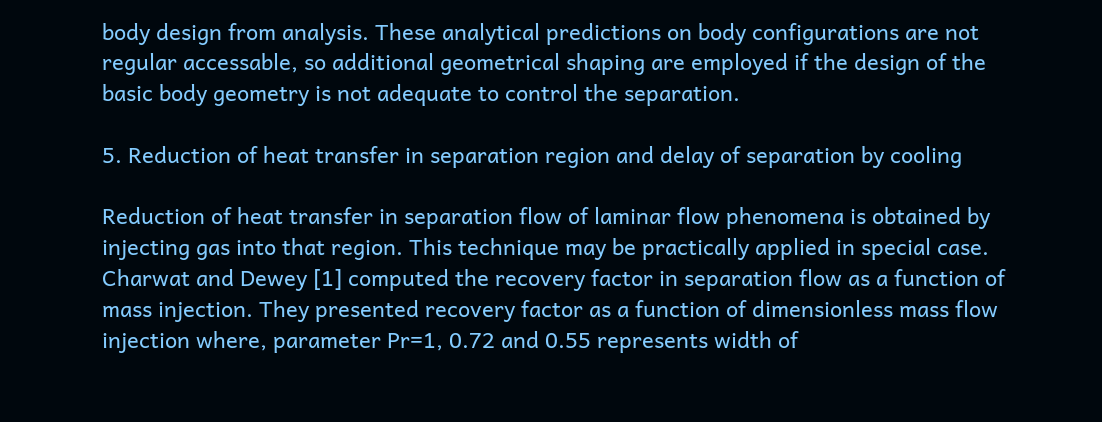body design from analysis. These analytical predictions on body configurations are not regular accessable, so additional geometrical shaping are employed if the design of the basic body geometry is not adequate to control the separation.

5. Reduction of heat transfer in separation region and delay of separation by cooling

Reduction of heat transfer in separation flow of laminar flow phenomena is obtained by injecting gas into that region. This technique may be practically applied in special case. Charwat and Dewey [1] computed the recovery factor in separation flow as a function of mass injection. They presented recovery factor as a function of dimensionless mass flow injection where, parameter Pr=1, 0.72 and 0.55 represents width of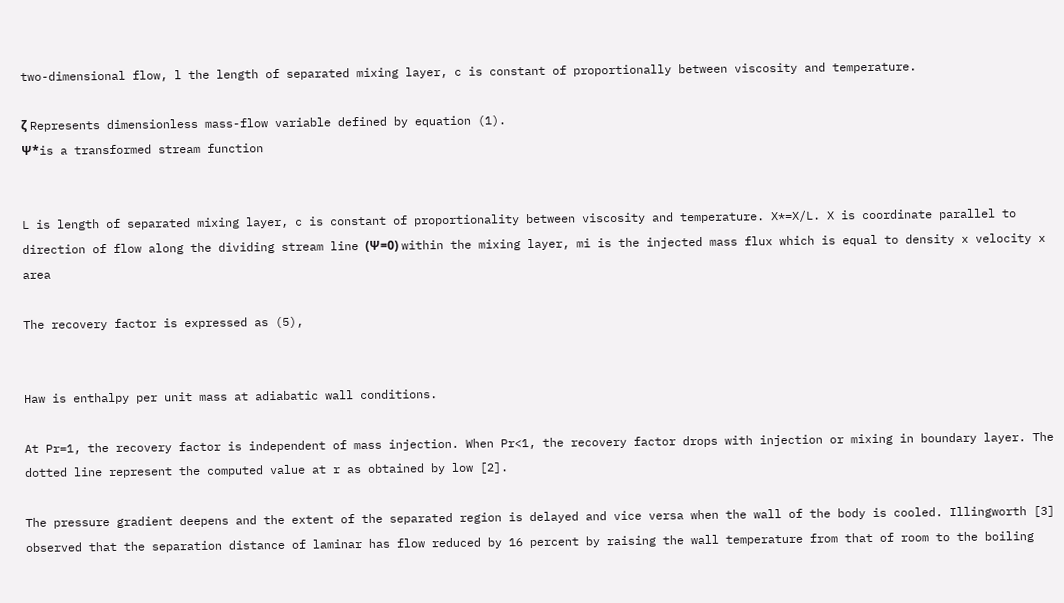two-dimensional flow, l the length of separated mixing layer, c is constant of proportionally between viscosity and temperature.

ζ Represents dimensionless mass-flow variable defined by equation (1).
Ψ*is a transformed stream function


L is length of separated mixing layer, c is constant of proportionality between viscosity and temperature. X*=X/L. X is coordinate parallel to direction of flow along the dividing stream line (Ψ=0) within the mixing layer, mi is the injected mass flux which is equal to density x velocity x area

The recovery factor is expressed as (5),


Haw is enthalpy per unit mass at adiabatic wall conditions.

At Pr=1, the recovery factor is independent of mass injection. When Pr<1, the recovery factor drops with injection or mixing in boundary layer. The dotted line represent the computed value at r as obtained by low [2].

The pressure gradient deepens and the extent of the separated region is delayed and vice versa when the wall of the body is cooled. Illingworth [3] observed that the separation distance of laminar has flow reduced by 16 percent by raising the wall temperature from that of room to the boiling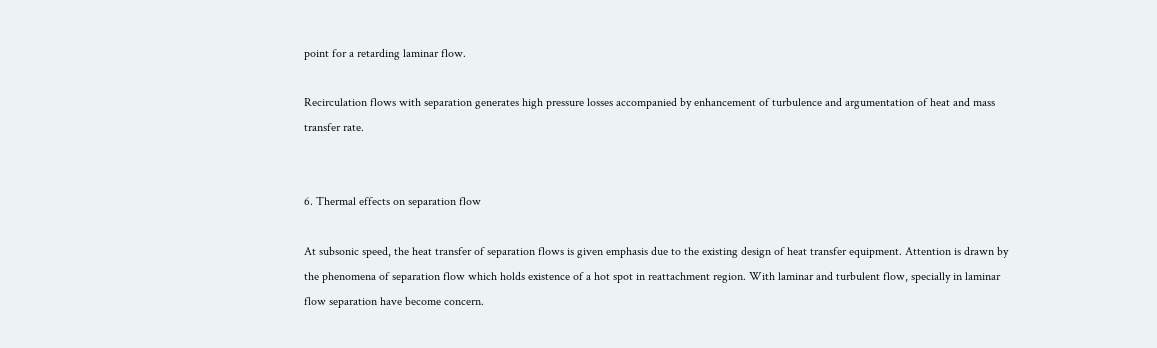point for a retarding laminar flow.

Recirculation flows with separation generates high pressure losses accompanied by enhancement of turbulence and argumentation of heat and mass transfer rate.


6. Thermal effects on separation flow

At subsonic speed, the heat transfer of separation flows is given emphasis due to the existing design of heat transfer equipment. Attention is drawn by the phenomena of separation flow which holds existence of a hot spot in reattachment region. With laminar and turbulent flow, specially in laminar flow separation have become concern.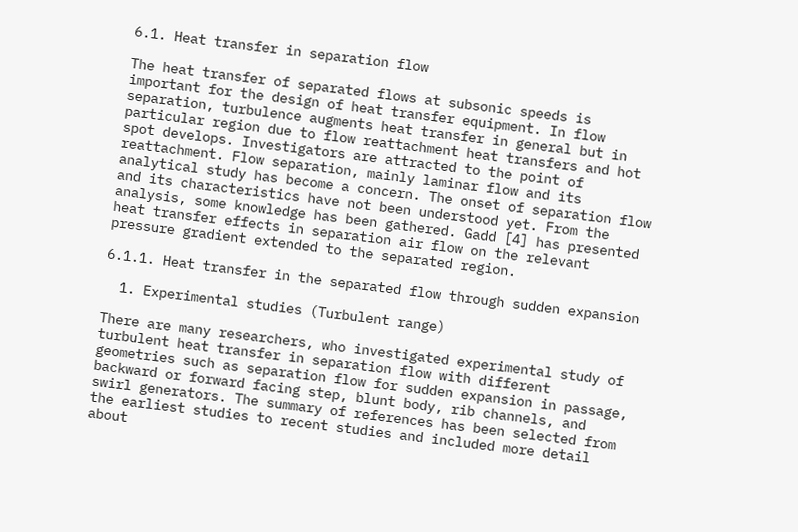6.1. Heat transfer in separation flow

The heat transfer of separated flows at subsonic speeds is important for the design of heat transfer equipment. In flow separation, turbulence augments heat transfer in general but in particular region due to flow reattachment heat transfers and hot spot develops. Investigators are attracted to the point of reattachment. Flow separation, mainly laminar flow and its analytical study has become a concern. The onset of separation flow and its characteristics have not been understood yet. From the analysis, some knowledge has been gathered. Gadd [4] has presented heat transfer effects in separation air flow on the relevant pressure gradient extended to the separated region.

6.1.1. Heat transfer in the separated flow through sudden expansion

  1. Experimental studies (Turbulent range)

There are many researchers, who investigated experimental study of turbulent heat transfer in separation flow with different geometries such as separation flow for sudden expansion in passage, backward or forward facing step, blunt body, rib channels, and swirl generators. The summary of references has been selected from the earliest studies to recent studies and included more detail about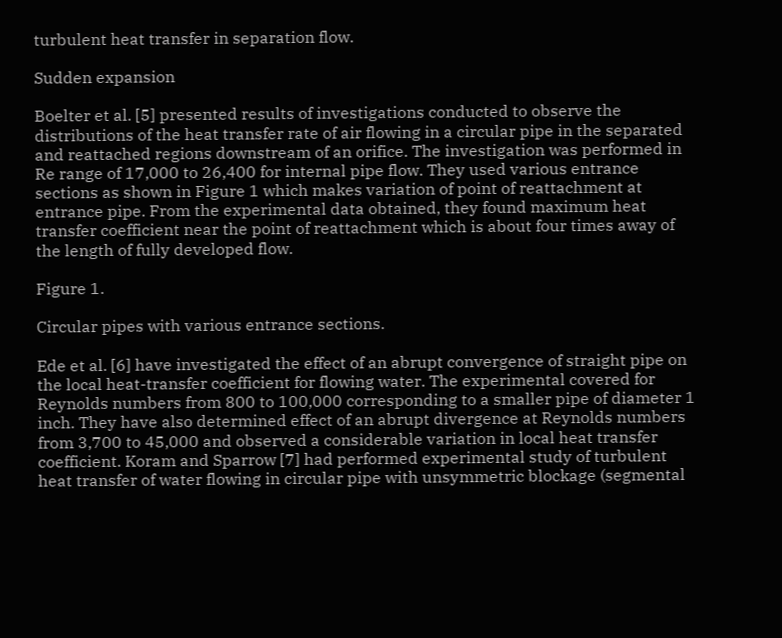turbulent heat transfer in separation flow.

Sudden expansion

Boelter et al. [5] presented results of investigations conducted to observe the distributions of the heat transfer rate of air flowing in a circular pipe in the separated and reattached regions downstream of an orifice. The investigation was performed in Re range of 17,000 to 26,400 for internal pipe flow. They used various entrance sections as shown in Figure 1 which makes variation of point of reattachment at entrance pipe. From the experimental data obtained, they found maximum heat transfer coefficient near the point of reattachment which is about four times away of the length of fully developed flow.

Figure 1.

Circular pipes with various entrance sections.

Ede et al. [6] have investigated the effect of an abrupt convergence of straight pipe on the local heat-transfer coefficient for flowing water. The experimental covered for Reynolds numbers from 800 to 100,000 corresponding to a smaller pipe of diameter 1 inch. They have also determined effect of an abrupt divergence at Reynolds numbers from 3,700 to 45,000 and observed a considerable variation in local heat transfer coefficient. Koram and Sparrow [7] had performed experimental study of turbulent heat transfer of water flowing in circular pipe with unsymmetric blockage (segmental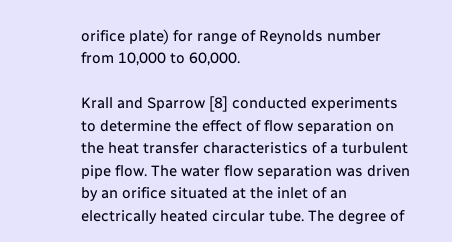orifice plate) for range of Reynolds number from 10,000 to 60,000.

Krall and Sparrow [8] conducted experiments to determine the effect of flow separation on the heat transfer characteristics of a turbulent pipe flow. The water flow separation was driven by an orifice situated at the inlet of an electrically heated circular tube. The degree of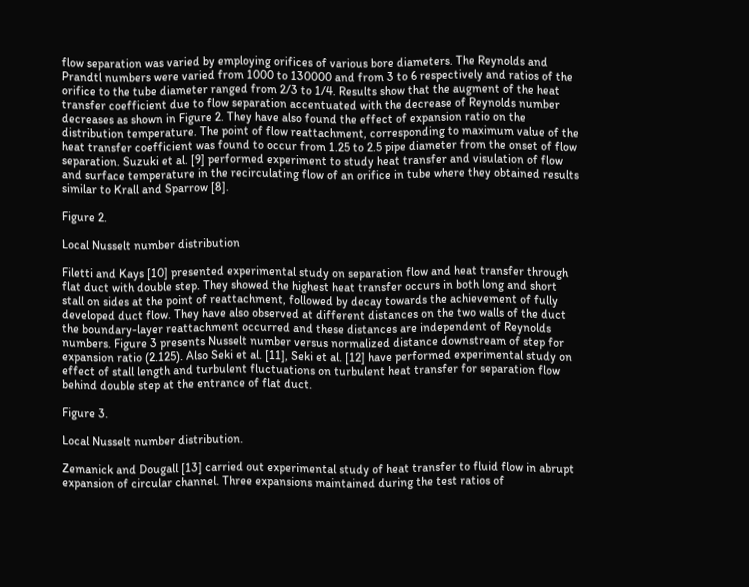flow separation was varied by employing orifices of various bore diameters. The Reynolds and Prandtl numbers were varied from 1000 to 130000 and from 3 to 6 respectively and ratios of the orifice to the tube diameter ranged from 2/3 to 1/4. Results show that the augment of the heat transfer coefficient due to flow separation accentuated with the decrease of Reynolds number decreases as shown in Figure 2. They have also found the effect of expansion ratio on the distribution temperature. The point of flow reattachment, corresponding to maximum value of the heat transfer coefficient was found to occur from 1.25 to 2.5 pipe diameter from the onset of flow separation. Suzuki et al. [9] performed experiment to study heat transfer and visulation of flow and surface temperature in the recirculating flow of an orifice in tube where they obtained results similar to Krall and Sparrow [8].

Figure 2.

Local Nusselt number distribution

Filetti and Kays [10] presented experimental study on separation flow and heat transfer through flat duct with double step. They showed the highest heat transfer occurs in both long and short stall on sides at the point of reattachment, followed by decay towards the achievement of fully developed duct flow. They have also observed at different distances on the two walls of the duct the boundary-layer reattachment occurred and these distances are independent of Reynolds numbers. Figure 3 presents Nusselt number versus normalized distance downstream of step for expansion ratio (2.125). Also Seki et al. [11], Seki et al. [12] have performed experimental study on effect of stall length and turbulent fluctuations on turbulent heat transfer for separation flow behind double step at the entrance of flat duct.

Figure 3.

Local Nusselt number distribution.

Zemanick and Dougall [13] carried out experimental study of heat transfer to fluid flow in abrupt expansion of circular channel. Three expansions maintained during the test ratios of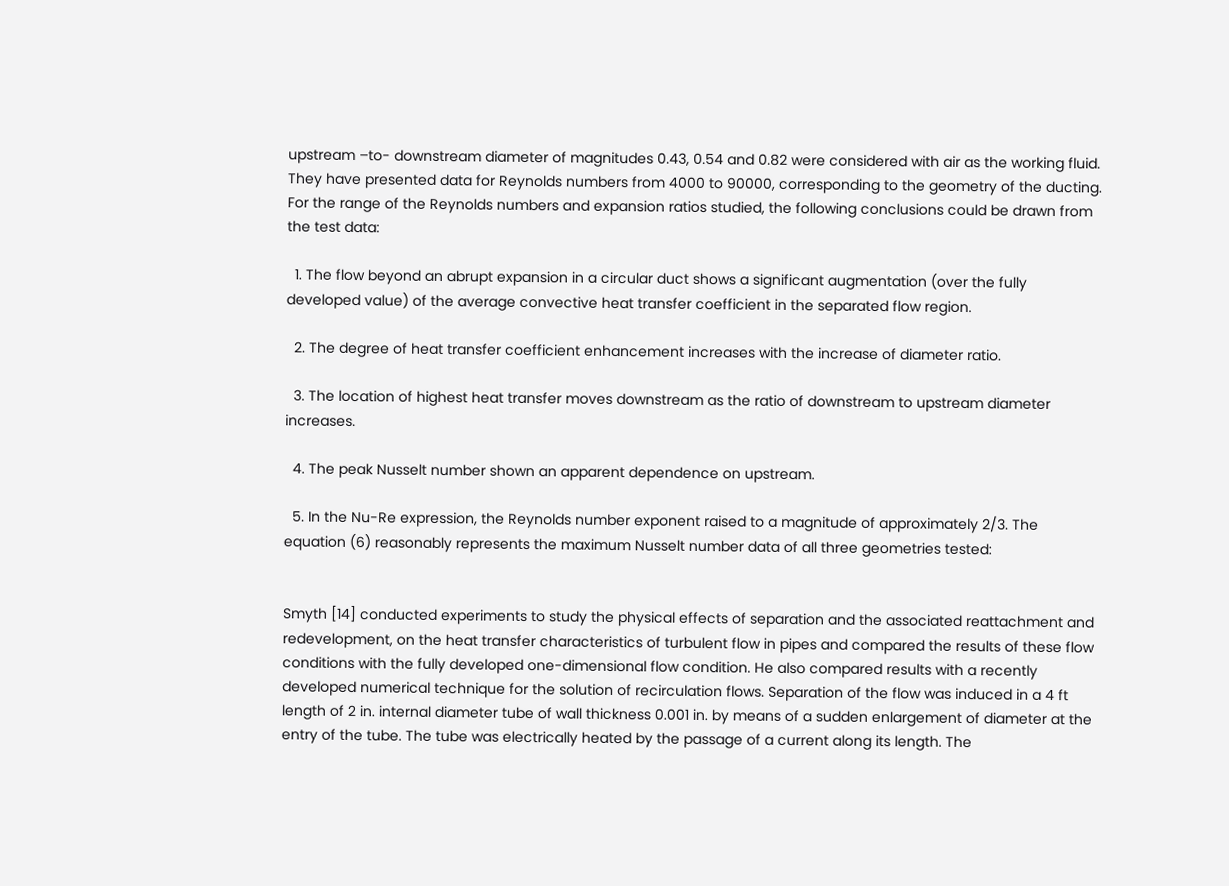upstream –to- downstream diameter of magnitudes 0.43, 0.54 and 0.82 were considered with air as the working fluid. They have presented data for Reynolds numbers from 4000 to 90000, corresponding to the geometry of the ducting. For the range of the Reynolds numbers and expansion ratios studied, the following conclusions could be drawn from the test data:

  1. The flow beyond an abrupt expansion in a circular duct shows a significant augmentation (over the fully developed value) of the average convective heat transfer coefficient in the separated flow region.

  2. The degree of heat transfer coefficient enhancement increases with the increase of diameter ratio.

  3. The location of highest heat transfer moves downstream as the ratio of downstream to upstream diameter increases.

  4. The peak Nusselt number shown an apparent dependence on upstream.

  5. In the Nu-Re expression, the Reynolds number exponent raised to a magnitude of approximately 2/3. The equation (6) reasonably represents the maximum Nusselt number data of all three geometries tested:


Smyth [14] conducted experiments to study the physical effects of separation and the associated reattachment and redevelopment, on the heat transfer characteristics of turbulent flow in pipes and compared the results of these flow conditions with the fully developed one-dimensional flow condition. He also compared results with a recently developed numerical technique for the solution of recirculation flows. Separation of the flow was induced in a 4 ft length of 2 in. internal diameter tube of wall thickness 0.001 in. by means of a sudden enlargement of diameter at the entry of the tube. The tube was electrically heated by the passage of a current along its length. The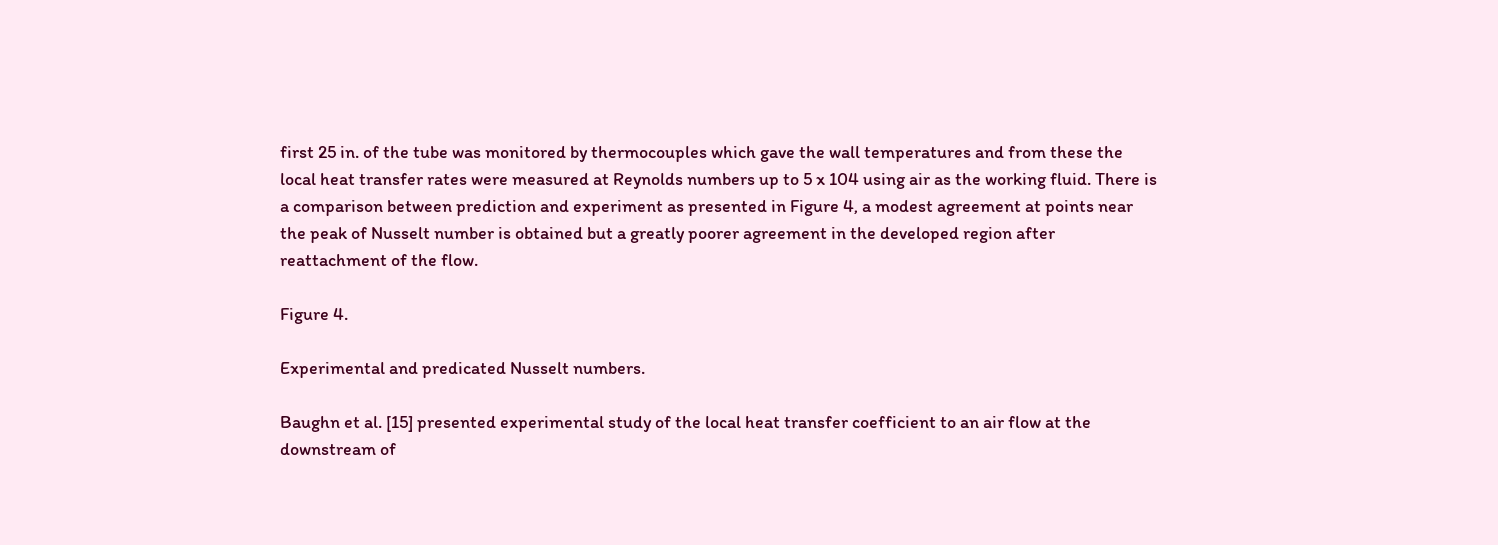first 25 in. of the tube was monitored by thermocouples which gave the wall temperatures and from these the local heat transfer rates were measured at Reynolds numbers up to 5 x 104 using air as the working fluid. There is a comparison between prediction and experiment as presented in Figure 4, a modest agreement at points near the peak of Nusselt number is obtained but a greatly poorer agreement in the developed region after reattachment of the flow.

Figure 4.

Experimental and predicated Nusselt numbers.

Baughn et al. [15] presented experimental study of the local heat transfer coefficient to an air flow at the downstream of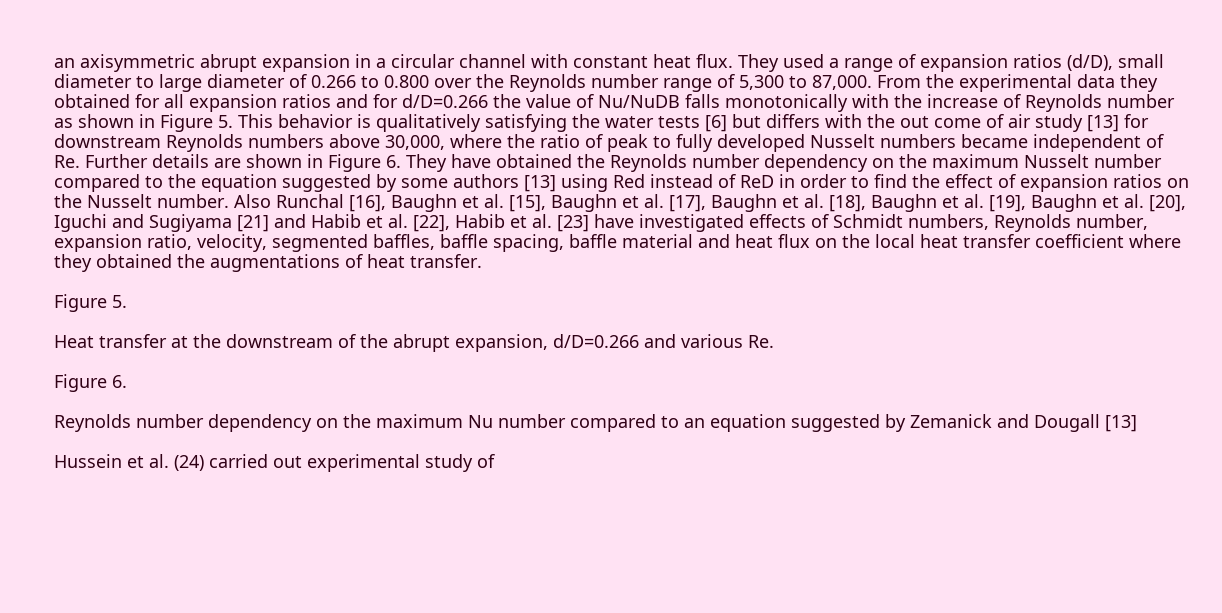an axisymmetric abrupt expansion in a circular channel with constant heat flux. They used a range of expansion ratios (d/D), small diameter to large diameter of 0.266 to 0.800 over the Reynolds number range of 5,300 to 87,000. From the experimental data they obtained for all expansion ratios and for d/D=0.266 the value of Nu/NuDB falls monotonically with the increase of Reynolds number as shown in Figure 5. This behavior is qualitatively satisfying the water tests [6] but differs with the out come of air study [13] for downstream Reynolds numbers above 30,000, where the ratio of peak to fully developed Nusselt numbers became independent of Re. Further details are shown in Figure 6. They have obtained the Reynolds number dependency on the maximum Nusselt number compared to the equation suggested by some authors [13] using Red instead of ReD in order to find the effect of expansion ratios on the Nusselt number. Also Runchal [16], Baughn et al. [15], Baughn et al. [17], Baughn et al. [18], Baughn et al. [19], Baughn et al. [20], Iguchi and Sugiyama [21] and Habib et al. [22], Habib et al. [23] have investigated effects of Schmidt numbers, Reynolds number, expansion ratio, velocity, segmented baffles, baffle spacing, baffle material and heat flux on the local heat transfer coefficient where they obtained the augmentations of heat transfer.

Figure 5.

Heat transfer at the downstream of the abrupt expansion, d/D=0.266 and various Re.

Figure 6.

Reynolds number dependency on the maximum Nu number compared to an equation suggested by Zemanick and Dougall [13]

Hussein et al. (24) carried out experimental study of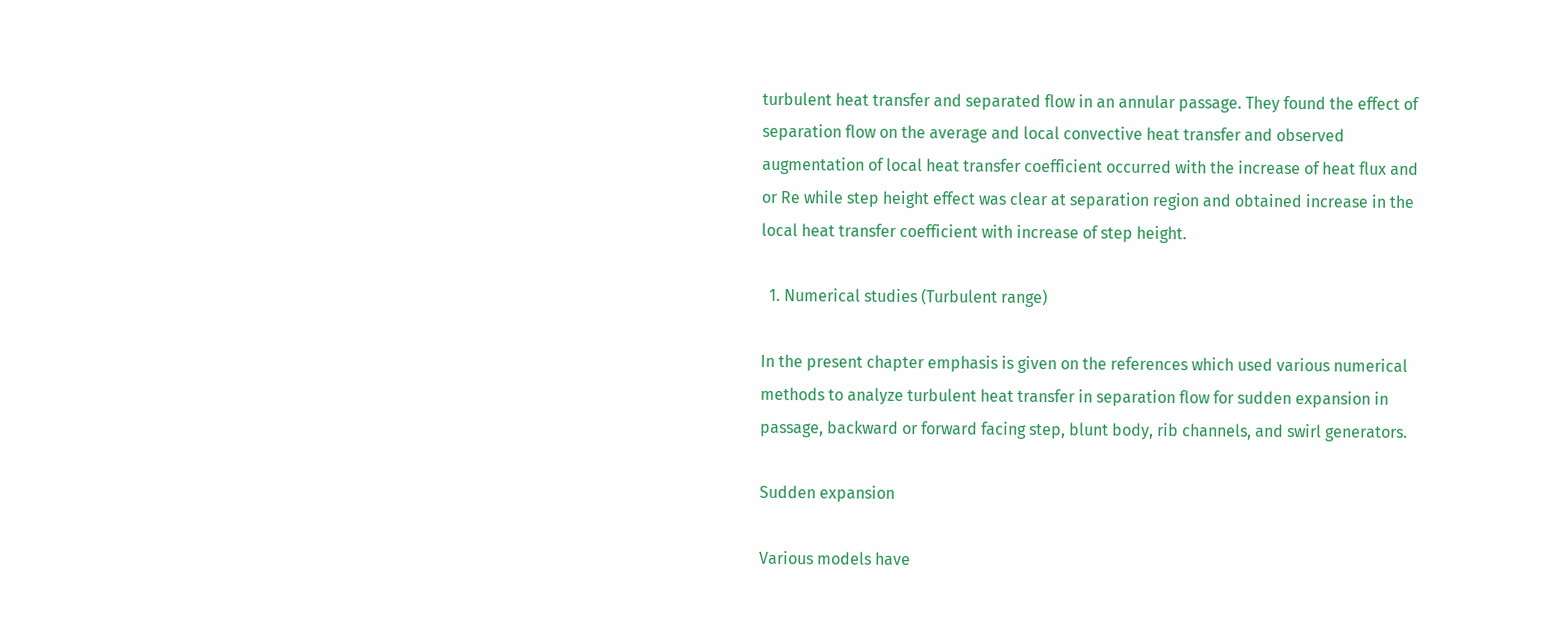turbulent heat transfer and separated flow in an annular passage. They found the effect of separation flow on the average and local convective heat transfer and observed augmentation of local heat transfer coefficient occurred with the increase of heat flux and or Re while step height effect was clear at separation region and obtained increase in the local heat transfer coefficient with increase of step height.

  1. Numerical studies (Turbulent range)

In the present chapter emphasis is given on the references which used various numerical methods to analyze turbulent heat transfer in separation flow for sudden expansion in passage, backward or forward facing step, blunt body, rib channels, and swirl generators.

Sudden expansion

Various models have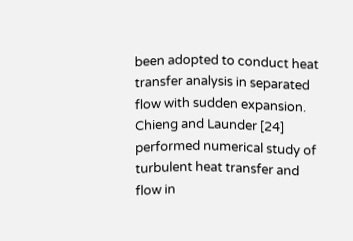been adopted to conduct heat transfer analysis in separated flow with sudden expansion. Chieng and Launder [24] performed numerical study of turbulent heat transfer and flow in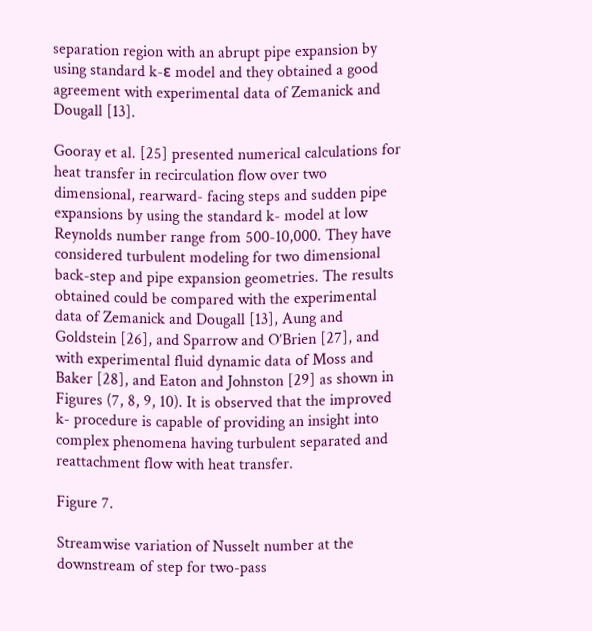separation region with an abrupt pipe expansion by using standard k-ε model and they obtained a good agreement with experimental data of Zemanick and Dougall [13].

Gooray et al. [25] presented numerical calculations for heat transfer in recirculation flow over two dimensional, rearward- facing steps and sudden pipe expansions by using the standard k- model at low Reynolds number range from 500-10,000. They have considered turbulent modeling for two dimensional back-step and pipe expansion geometries. The results obtained could be compared with the experimental data of Zemanick and Dougall [13], Aung and Goldstein [26], and Sparrow and O’Brien [27], and with experimental fluid dynamic data of Moss and Baker [28], and Eaton and Johnston [29] as shown in Figures (7, 8, 9, 10). It is observed that the improved k- procedure is capable of providing an insight into complex phenomena having turbulent separated and reattachment flow with heat transfer.

Figure 7.

Streamwise variation of Nusselt number at the downstream of step for two-pass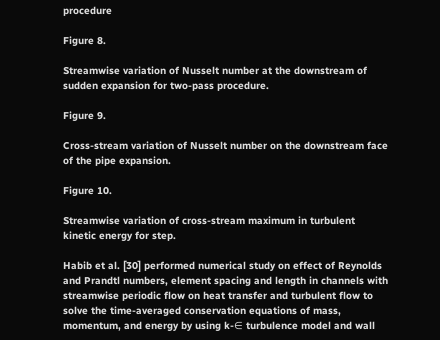procedure

Figure 8.

Streamwise variation of Nusselt number at the downstream of sudden expansion for two-pass procedure.

Figure 9.

Cross-stream variation of Nusselt number on the downstream face of the pipe expansion.

Figure 10.

Streamwise variation of cross-stream maximum in turbulent kinetic energy for step.

Habib et al. [30] performed numerical study on effect of Reynolds and Prandtl numbers, element spacing and length in channels with streamwise periodic flow on heat transfer and turbulent flow to solve the time-averaged conservation equations of mass, momentum, and energy by using k-∈ turbulence model and wall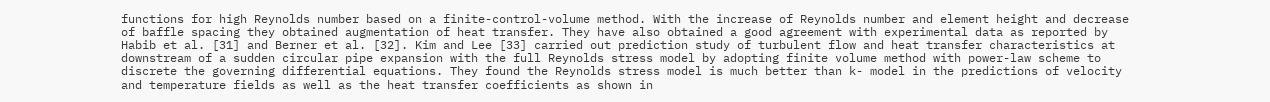functions for high Reynolds number based on a finite-control-volume method. With the increase of Reynolds number and element height and decrease of baffle spacing they obtained augmentation of heat transfer. They have also obtained a good agreement with experimental data as reported by Habib et al. [31] and Berner et al. [32]. Kim and Lee [33] carried out prediction study of turbulent flow and heat transfer characteristics at downstream of a sudden circular pipe expansion with the full Reynolds stress model by adopting finite volume method with power-law scheme to discrete the governing differential equations. They found the Reynolds stress model is much better than k- model in the predictions of velocity and temperature fields as well as the heat transfer coefficients as shown in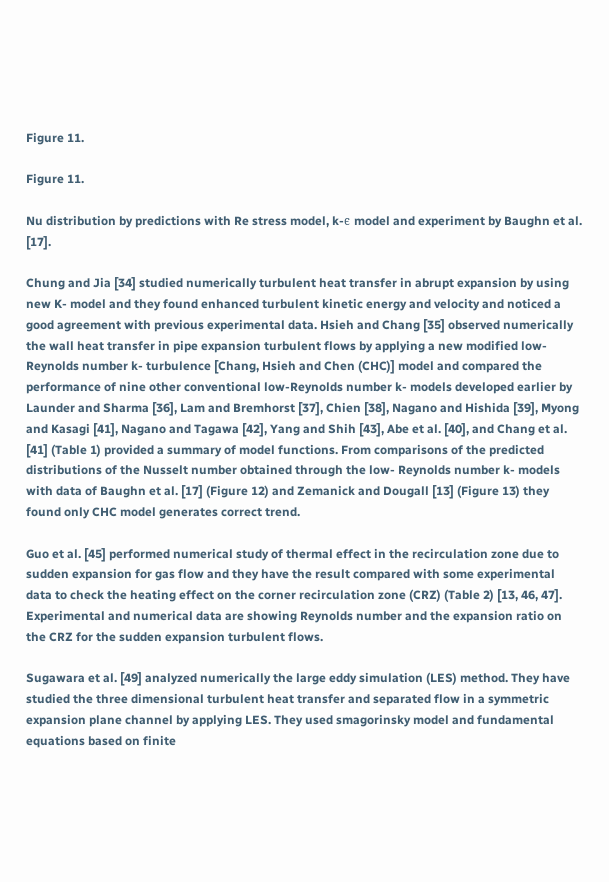Figure 11.

Figure 11.

Nu distribution by predictions with Re stress model, k-ϵ model and experiment by Baughn et al. [17].

Chung and Jia [34] studied numerically turbulent heat transfer in abrupt expansion by using new K- model and they found enhanced turbulent kinetic energy and velocity and noticed a good agreement with previous experimental data. Hsieh and Chang [35] observed numerically the wall heat transfer in pipe expansion turbulent flows by applying a new modified low-Reynolds number k- turbulence [Chang, Hsieh and Chen (CHC)] model and compared the performance of nine other conventional low-Reynolds number k- models developed earlier by Launder and Sharma [36], Lam and Bremhorst [37], Chien [38], Nagano and Hishida [39], Myong and Kasagi [41], Nagano and Tagawa [42], Yang and Shih [43], Abe et al. [40], and Chang et al. [41] (Table 1) provided a summary of model functions. From comparisons of the predicted distributions of the Nusselt number obtained through the low- Reynolds number k- models with data of Baughn et al. [17] (Figure 12) and Zemanick and Dougall [13] (Figure 13) they found only CHC model generates correct trend.

Guo et al. [45] performed numerical study of thermal effect in the recirculation zone due to sudden expansion for gas flow and they have the result compared with some experimental data to check the heating effect on the corner recirculation zone (CRZ) (Table 2) [13, 46, 47]. Experimental and numerical data are showing Reynolds number and the expansion ratio on the CRZ for the sudden expansion turbulent flows.

Sugawara et al. [49] analyzed numerically the large eddy simulation (LES) method. They have studied the three dimensional turbulent heat transfer and separated flow in a symmetric expansion plane channel by applying LES. They used smagorinsky model and fundamental equations based on finite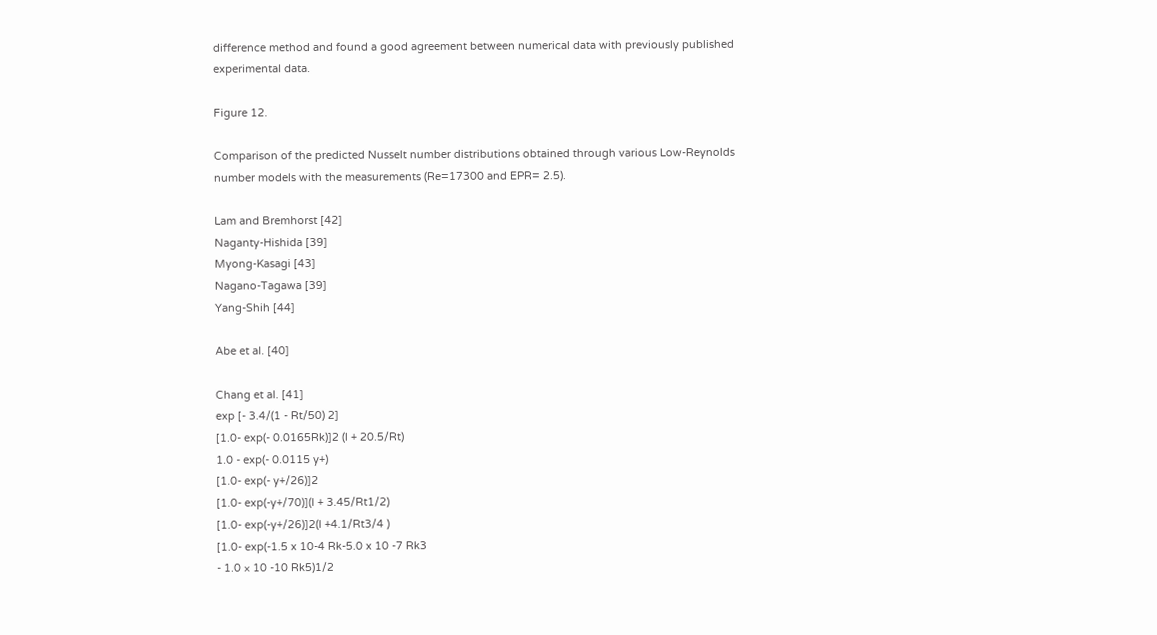difference method and found a good agreement between numerical data with previously published experimental data.

Figure 12.

Comparison of the predicted Nusselt number distributions obtained through various Low-Reynolds number models with the measurements (Re=17300 and EPR= 2.5).

Lam and Bremhorst [42]
Naganty-Hishida [39]
Myong-Kasagi [43]
Nagano-Tagawa [39]
Yang-Shih [44]

Abe et al. [40]

Chang et al. [41]
exp [- 3.4/(1 - Rt/50) 2]
[1.0- exp(- 0.0165Rk)]2 (l + 20.5/Rt)
1.0 - exp(- 0.0115 y+)
[1.0- exp(- y+/26)]2
[1.0- exp(-y+/70)](l + 3.45/Rt1/2)
[1.0- exp(-y+/26)]2(l +4.1/Rt3/4 )
[1.0- exp(-1.5 x 10-4 Rk-5.0 x 10 -7 Rk3
- 1.0 × 10 -10 Rk5)1/2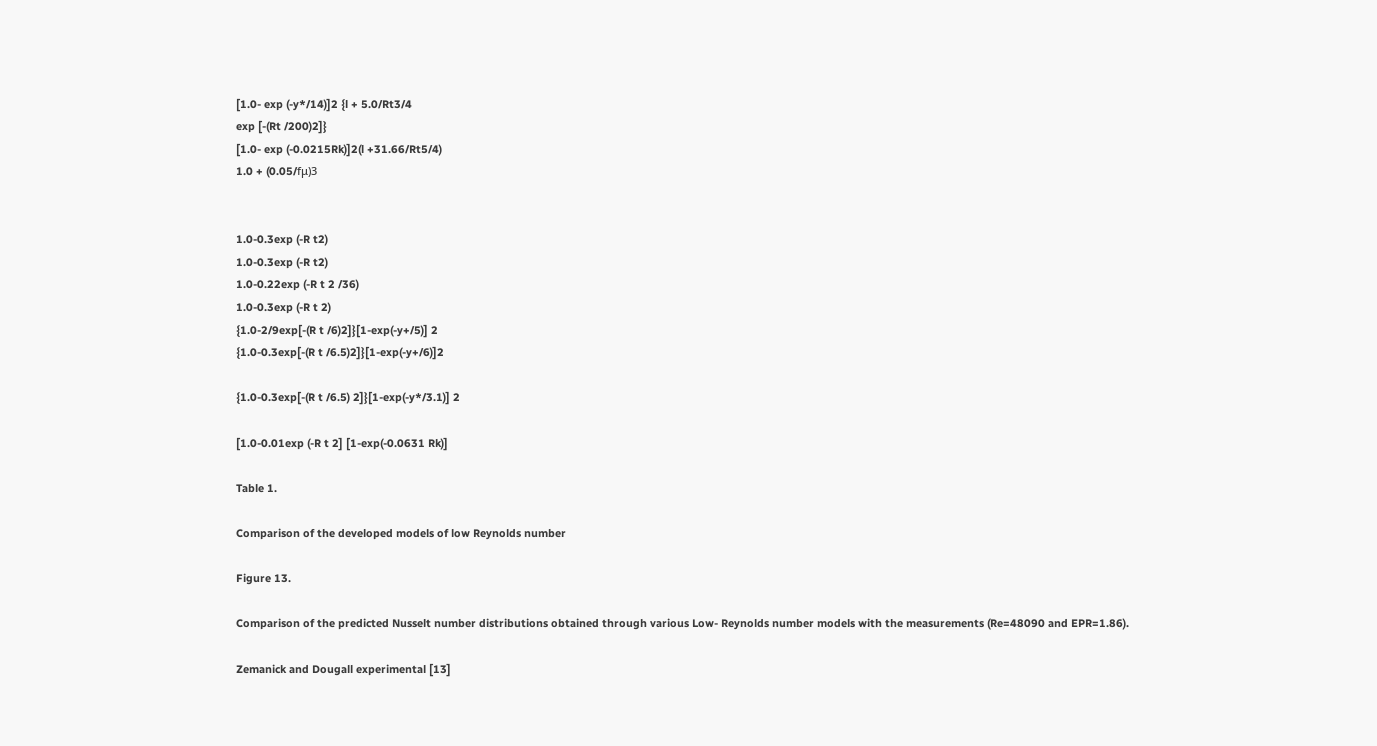[1.0- exp (-y*/14)]2 {l + 5.0/Rt3/4
exp [-(Rt /200)2]}
[1.0- exp (-0.0215Rk)]2(l +31.66/Rt5/4)
1.0 + (0.05/fμ)3


1.0-0.3exp (-R t2)
1.0-0.3exp (-R t2)
1.0-0.22exp (-R t 2 /36)
1.0-0.3exp (-R t 2)
{1.0-2/9exp[-(R t /6)2]}[1-exp(-y+/5)] 2
{1.0-0.3exp[-(R t /6.5)2]}[1-exp(-y+/6)]2

{1.0-0.3exp[-(R t /6.5) 2]}[1-exp(-y*/3.1)] 2

[1.0-0.01exp (-R t 2] [1-exp(-0.0631 Rk)]

Table 1.

Comparison of the developed models of low Reynolds number

Figure 13.

Comparison of the predicted Nusselt number distributions obtained through various Low- Reynolds number models with the measurements (Re=48090 and EPR=1.86).

Zemanick and Dougall experimental [13]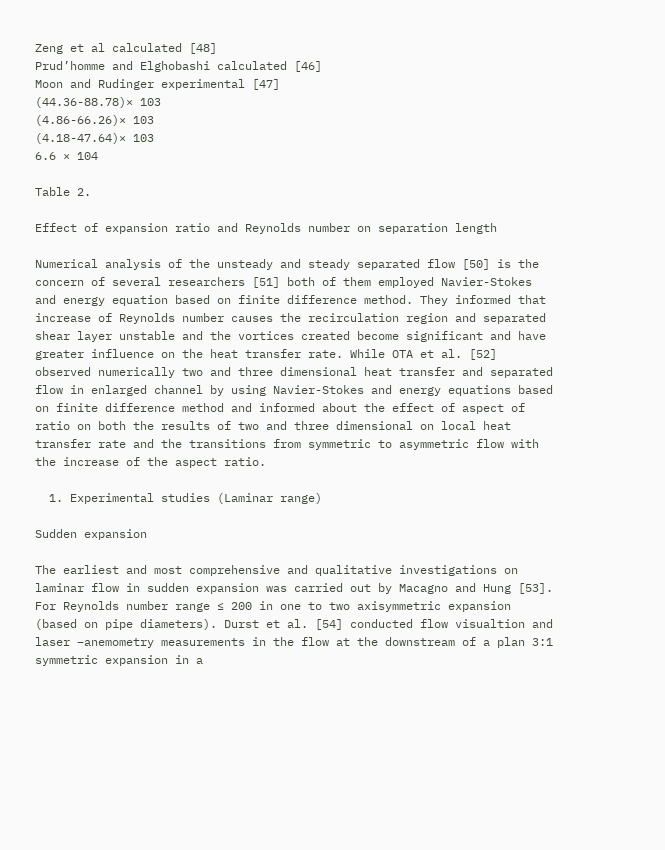Zeng et al calculated [48]
Prud’homme and Elghobashi calculated [46]
Moon and Rudinger experimental [47]
(44.36-88.78)× 103
(4.86-66.26)× 103
(4.18-47.64)× 103
6.6 × 104

Table 2.

Effect of expansion ratio and Reynolds number on separation length

Numerical analysis of the unsteady and steady separated flow [50] is the concern of several researchers [51] both of them employed Navier-Stokes and energy equation based on finite difference method. They informed that increase of Reynolds number causes the recirculation region and separated shear layer unstable and the vortices created become significant and have greater influence on the heat transfer rate. While OTA et al. [52] observed numerically two and three dimensional heat transfer and separated flow in enlarged channel by using Navier-Stokes and energy equations based on finite difference method and informed about the effect of aspect of ratio on both the results of two and three dimensional on local heat transfer rate and the transitions from symmetric to asymmetric flow with the increase of the aspect ratio.

  1. Experimental studies (Laminar range)

Sudden expansion

The earliest and most comprehensive and qualitative investigations on laminar flow in sudden expansion was carried out by Macagno and Hung [53]. For Reynolds number range ≤ 200 in one to two axisymmetric expansion (based on pipe diameters). Durst et al. [54] conducted flow visualtion and laser –anemometry measurements in the flow at the downstream of a plan 3:1 symmetric expansion in a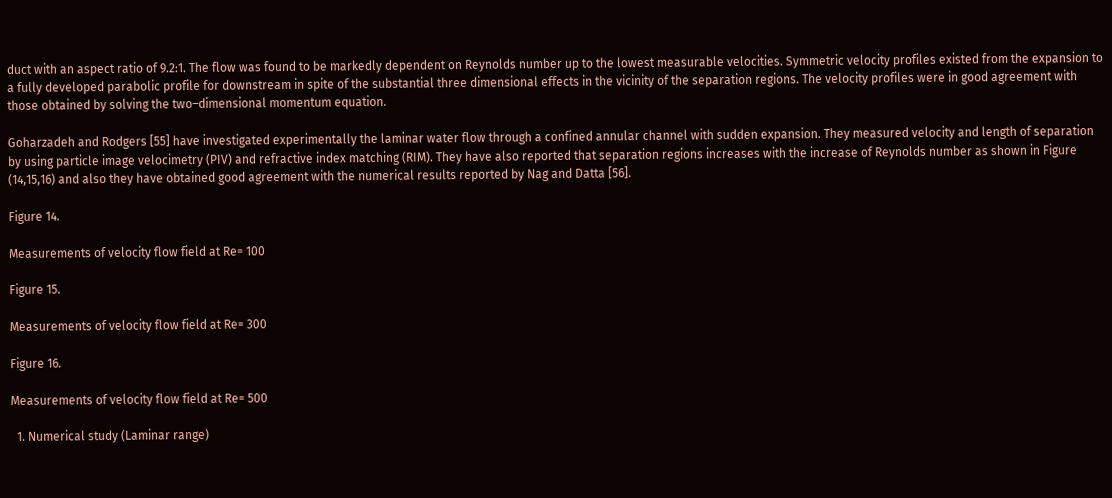duct with an aspect ratio of 9.2:1. The flow was found to be markedly dependent on Reynolds number up to the lowest measurable velocities. Symmetric velocity profiles existed from the expansion to a fully developed parabolic profile for downstream in spite of the substantial three dimensional effects in the vicinity of the separation regions. The velocity profiles were in good agreement with those obtained by solving the two–dimensional momentum equation.

Goharzadeh and Rodgers [55] have investigated experimentally the laminar water flow through a confined annular channel with sudden expansion. They measured velocity and length of separation by using particle image velocimetry (PIV) and refractive index matching (RIM). They have also reported that separation regions increases with the increase of Reynolds number as shown in Figure (14,15,16) and also they have obtained good agreement with the numerical results reported by Nag and Datta [56].

Figure 14.

Measurements of velocity flow field at Re= 100

Figure 15.

Measurements of velocity flow field at Re= 300

Figure 16.

Measurements of velocity flow field at Re= 500

  1. Numerical study (Laminar range)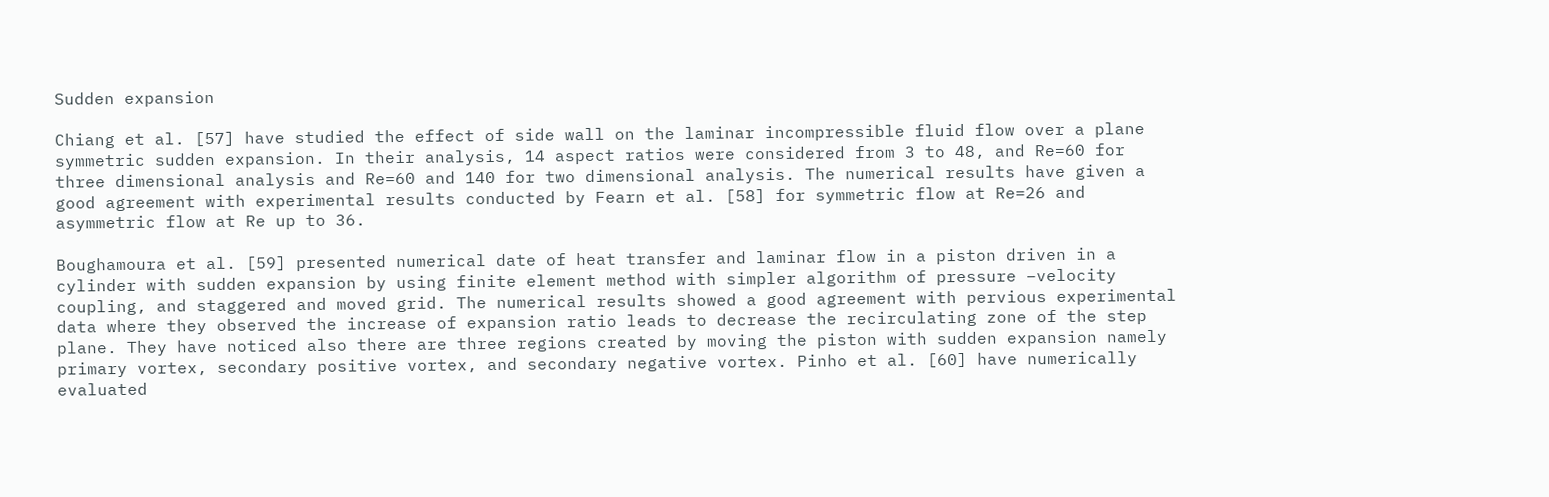Sudden expansion

Chiang et al. [57] have studied the effect of side wall on the laminar incompressible fluid flow over a plane symmetric sudden expansion. In their analysis, 14 aspect ratios were considered from 3 to 48, and Re=60 for three dimensional analysis and Re=60 and 140 for two dimensional analysis. The numerical results have given a good agreement with experimental results conducted by Fearn et al. [58] for symmetric flow at Re=26 and asymmetric flow at Re up to 36.

Boughamoura et al. [59] presented numerical date of heat transfer and laminar flow in a piston driven in a cylinder with sudden expansion by using finite element method with simpler algorithm of pressure –velocity coupling, and staggered and moved grid. The numerical results showed a good agreement with pervious experimental data where they observed the increase of expansion ratio leads to decrease the recirculating zone of the step plane. They have noticed also there are three regions created by moving the piston with sudden expansion namely primary vortex, secondary positive vortex, and secondary negative vortex. Pinho et al. [60] have numerically evaluated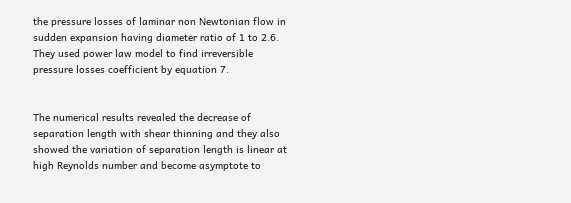the pressure losses of laminar non Newtonian flow in sudden expansion having diameter ratio of 1 to 2.6. They used power law model to find irreversible pressure losses coefficient by equation 7.


The numerical results revealed the decrease of separation length with shear thinning and they also showed the variation of separation length is linear at high Reynolds number and become asymptote to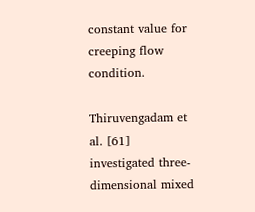constant value for creeping flow condition.

Thiruvengadam et al. [61] investigated three-dimensional mixed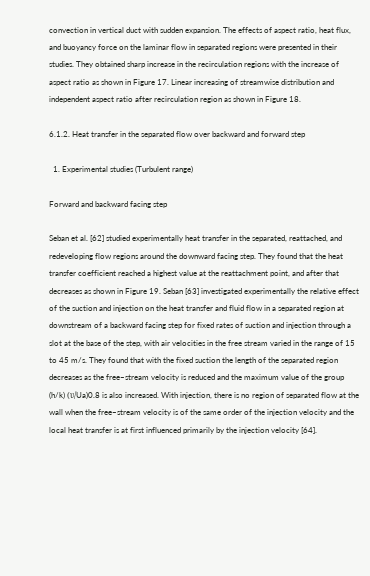convection in vertical duct with sudden expansion. The effects of aspect ratio, heat flux, and buoyancy force on the laminar flow in separated regions were presented in their studies. They obtained sharp increase in the recirculation regions with the increase of aspect ratio as shown in Figure 17. Linear increasing of streamwise distribution and independent aspect ratio after recirculation region as shown in Figure 18.

6.1.2. Heat transfer in the separated flow over backward and forward step

  1. Experimental studies (Turbulent range)

Forward and backward facing step

Seban et al. [62] studied experimentally heat transfer in the separated, reattached, and redeveloping flow regions around the downward facing step. They found that the heat transfer coefficient reached a highest value at the reattachment point, and after that decreases as shown in Figure 19. Seban [63] investigated experimentally the relative effect of the suction and injection on the heat transfer and fluid flow in a separated region at downstream of a backward facing step for fixed rates of suction and injection through a slot at the base of the step, with air velocities in the free stream varied in the range of 15 to 45 m/s. They found that with the fixed suction the length of the separated region decreases as the free–stream velocity is reduced and the maximum value of the group (h/k) (υ/Ua)0.8 is also increased. With injection, there is no region of separated flow at the wall when the free–stream velocity is of the same order of the injection velocity and the local heat transfer is at first influenced primarily by the injection velocity [64].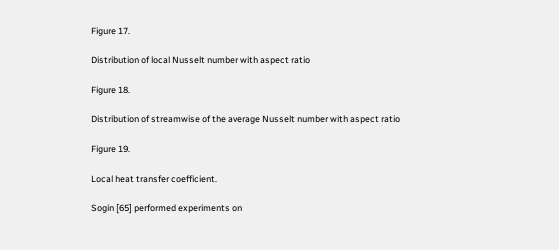Figure 17.

Distribution of local Nusselt number with aspect ratio

Figure 18.

Distribution of streamwise of the average Nusselt number with aspect ratio

Figure 19.

Local heat transfer coefficient.

Sogin [65] performed experiments on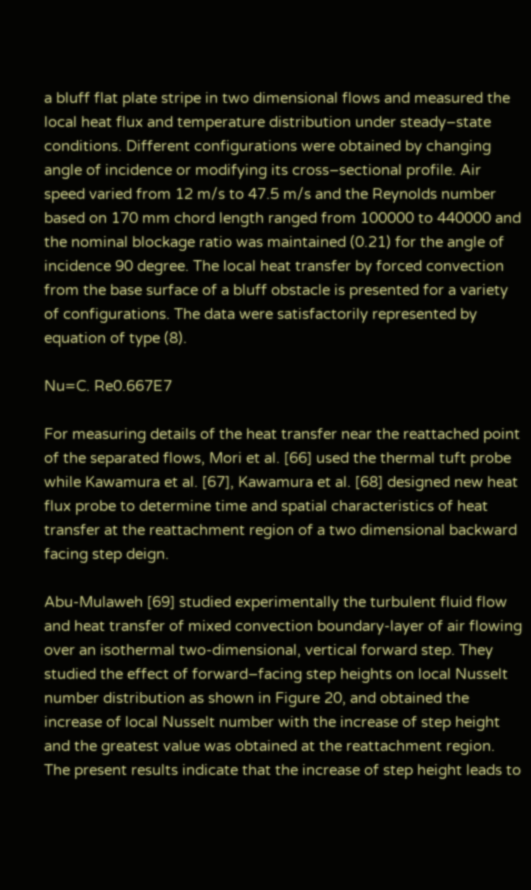a bluff flat plate stripe in two dimensional flows and measured the local heat flux and temperature distribution under steady–state conditions. Different configurations were obtained by changing angle of incidence or modifying its cross–sectional profile. Air speed varied from 12 m/s to 47.5 m/s and the Reynolds number based on 170 mm chord length ranged from 100000 to 440000 and the nominal blockage ratio was maintained (0.21) for the angle of incidence 90 degree. The local heat transfer by forced convection from the base surface of a bluff obstacle is presented for a variety of configurations. The data were satisfactorily represented by equation of type (8).

Nu=C. Re0.667E7

For measuring details of the heat transfer near the reattached point of the separated flows, Mori et al. [66] used the thermal tuft probe while Kawamura et al. [67], Kawamura et al. [68] designed new heat flux probe to determine time and spatial characteristics of heat transfer at the reattachment region of a two dimensional backward facing step deign.

Abu-Mulaweh [69] studied experimentally the turbulent fluid flow and heat transfer of mixed convection boundary-layer of air flowing over an isothermal two-dimensional, vertical forward step. They studied the effect of forward–facing step heights on local Nusselt number distribution as shown in Figure 20, and obtained the increase of local Nusselt number with the increase of step height and the greatest value was obtained at the reattachment region. The present results indicate that the increase of step height leads to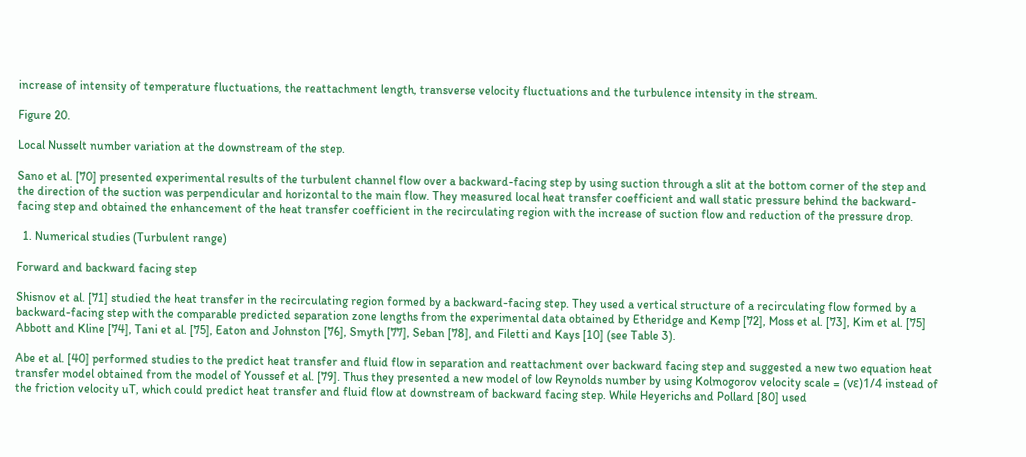increase of intensity of temperature fluctuations, the reattachment length, transverse velocity fluctuations and the turbulence intensity in the stream.

Figure 20.

Local Nusselt number variation at the downstream of the step.

Sano et al. [70] presented experimental results of the turbulent channel flow over a backward-facing step by using suction through a slit at the bottom corner of the step and the direction of the suction was perpendicular and horizontal to the main flow. They measured local heat transfer coefficient and wall static pressure behind the backward-facing step and obtained the enhancement of the heat transfer coefficient in the recirculating region with the increase of suction flow and reduction of the pressure drop.

  1. Numerical studies (Turbulent range)

Forward and backward facing step

Shisnov et al. [71] studied the heat transfer in the recirculating region formed by a backward-facing step. They used a vertical structure of a recirculating flow formed by a backward-facing step with the comparable predicted separation zone lengths from the experimental data obtained by Etheridge and Kemp [72], Moss et al. [73], Kim et al. [75] Abbott and Kline [74], Tani et al. [75], Eaton and Johnston [76], Smyth [77], Seban [78], and Filetti and Kays [10] (see Table 3).

Abe et al. [40] performed studies to the predict heat transfer and fluid flow in separation and reattachment over backward facing step and suggested a new two equation heat transfer model obtained from the model of Youssef et al. [79]. Thus they presented a new model of low Reynolds number by using Kolmogorov velocity scale = (vε)1/4 instead of the friction velocity uT, which could predict heat transfer and fluid flow at downstream of backward facing step. While Heyerichs and Pollard [80] used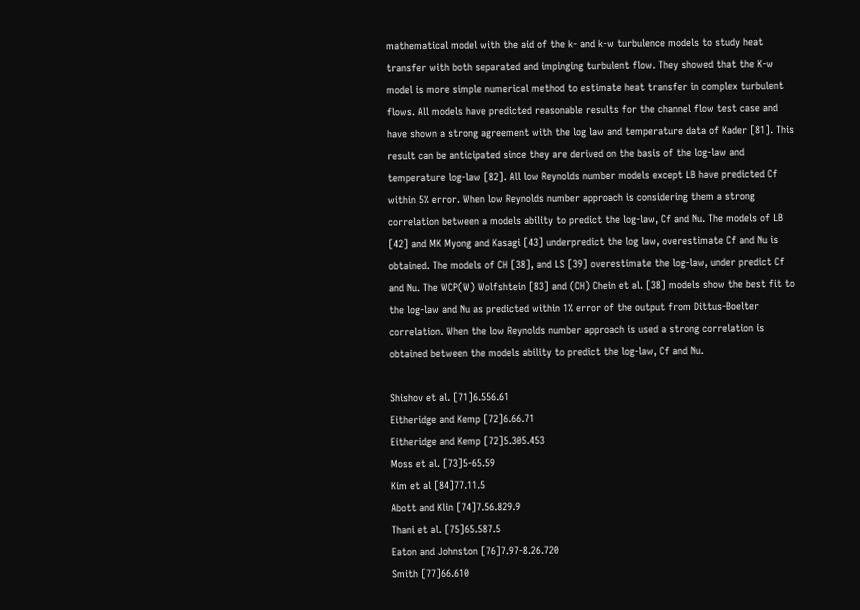mathematical model with the aid of the k- and k-w turbulence models to study heat transfer with both separated and impinging turbulent flow. They showed that the K-w model is more simple numerical method to estimate heat transfer in complex turbulent flows. All models have predicted reasonable results for the channel flow test case and have shown a strong agreement with the log law and temperature data of Kader [81]. This result can be anticipated since they are derived on the basis of the log-law and temperature log-law [82]. All low Reynolds number models except LB have predicted Cf within 5% error. When low Reynolds number approach is considering them a strong correlation between a models ability to predict the log-law, Cf and Nu. The models of LB [42] and MK Myong and Kasagi [43] underpredict the log law, overestimate Cf and Nu is obtained. The models of CH [38], and LS [39] overestimate the log-law, under predict Cf and Nu. The WCP(W) Wolfshtein [83] and (CH) Chein et al. [38] models show the best fit to the log-law and Nu as predicted within 1% error of the output from Dittus-Boelter correlation. When the low Reynolds number approach is used a strong correlation is obtained between the models ability to predict the log-law, Cf and Nu.

Shishov et al. [71]6.556.61
Eitheridge and Kemp [72]6.66.71
Eitheridge and Kemp [72]5.305.453
Moss et al. [73]5-65.59
Kim et al [84]77.11.5
Abott and Klin [74]7.56.829.9
Thani et al. [75]65.587.5
Eaton and Johnston [76]7.97-8.26.720
Smith [77]66.610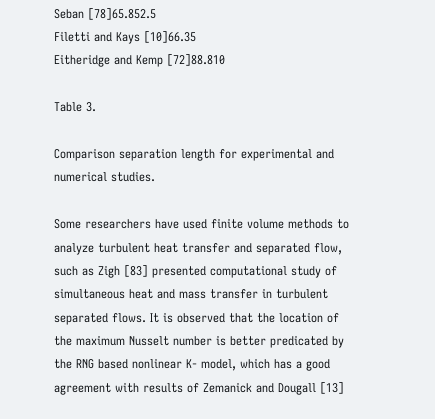Seban [78]65.852.5
Filetti and Kays [10]66.35
Eitheridge and Kemp [72]88.810

Table 3.

Comparison separation length for experimental and numerical studies.

Some researchers have used finite volume methods to analyze turbulent heat transfer and separated flow, such as Zigh [83] presented computational study of simultaneous heat and mass transfer in turbulent separated flows. It is observed that the location of the maximum Nusselt number is better predicated by the RNG based nonlinear K- model, which has a good agreement with results of Zemanick and Dougall [13]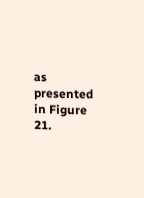as presented in Figure 21.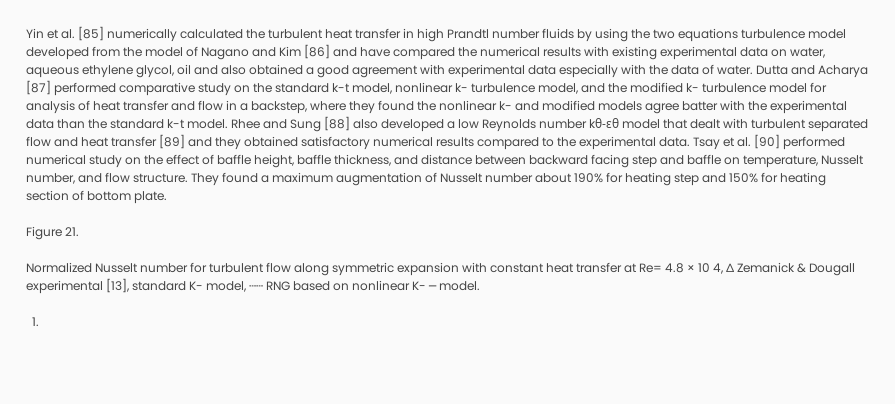Yin et al. [85] numerically calculated the turbulent heat transfer in high Prandtl number fluids by using the two equations turbulence model developed from the model of Nagano and Kim [86] and have compared the numerical results with existing experimental data on water, aqueous ethylene glycol, oil and also obtained a good agreement with experimental data especially with the data of water. Dutta and Acharya [87] performed comparative study on the standard k-t model, nonlinear k- turbulence model, and the modified k- turbulence model for analysis of heat transfer and flow in a backstep, where they found the nonlinear k- and modified models agree batter with the experimental data than the standard k-t model. Rhee and Sung [88] also developed a low Reynolds number kθ-εθ model that dealt with turbulent separated flow and heat transfer [89] and they obtained satisfactory numerical results compared to the experimental data. Tsay et al. [90] performed numerical study on the effect of baffle height, baffle thickness, and distance between backward facing step and baffle on temperature, Nusselt number, and flow structure. They found a maximum augmentation of Nusselt number about 190% for heating step and 150% for heating section of bottom plate.

Figure 21.

Normalized Nusselt number for turbulent flow along symmetric expansion with constant heat transfer at Re= 4.8 × 10 4, ∆ Zemanick & Dougall experimental [13], standard K- model, ┄┄ RNG based on nonlinear K- ─ model.

  1.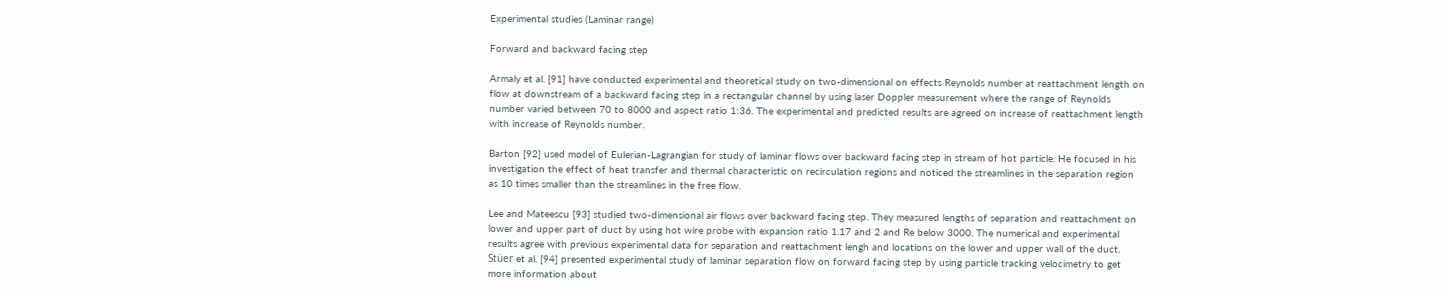Experimental studies (Laminar range)

Forward and backward facing step

Armaly et al. [91] have conducted experimental and theoretical study on two-dimensional on effects Reynolds number at reattachment length on flow at downstream of a backward facing step in a rectangular channel by using laser Doppler measurement where the range of Reynolds number varied between 70 to 8000 and aspect ratio 1:36. The experimental and predicted results are agreed on increase of reattachment length with increase of Reynolds number.

Barton [92] used model of Eulerian-Lagrangian for study of laminar flows over backward facing step in stream of hot particle. He focused in his investigation the effect of heat transfer and thermal characteristic on recirculation regions and noticed the streamlines in the separation region as 10 times smaller than the streamlines in the free flow.

Lee and Mateescu [93] studied two-dimensional air flows over backward facing step. They measured lengths of separation and reattachment on lower and upper part of duct by using hot wire probe with expansion ratio 1.17 and 2 and Re below 3000. The numerical and experimental results agree with previous experimental data for separation and reattachment lengh and locations on the lower and upper wall of the duct. Stüer et al. [94] presented experimental study of laminar separation flow on forward facing step by using particle tracking velocimetry to get more information about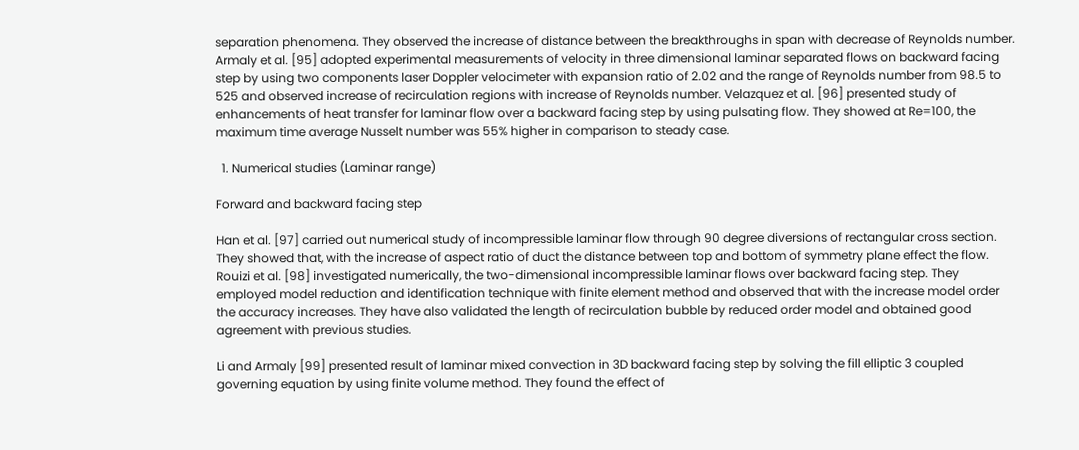separation phenomena. They observed the increase of distance between the breakthroughs in span with decrease of Reynolds number. Armaly et al. [95] adopted experimental measurements of velocity in three dimensional laminar separated flows on backward facing step by using two components laser Doppler velocimeter with expansion ratio of 2.02 and the range of Reynolds number from 98.5 to 525 and observed increase of recirculation regions with increase of Reynolds number. Velazquez et al. [96] presented study of enhancements of heat transfer for laminar flow over a backward facing step by using pulsating flow. They showed at Re=100, the maximum time average Nusselt number was 55% higher in comparison to steady case.

  1. Numerical studies (Laminar range)

Forward and backward facing step

Han et al. [97] carried out numerical study of incompressible laminar flow through 90 degree diversions of rectangular cross section. They showed that, with the increase of aspect ratio of duct the distance between top and bottom of symmetry plane effect the flow. Rouizi et al. [98] investigated numerically, the two-dimensional incompressible laminar flows over backward facing step. They employed model reduction and identification technique with finite element method and observed that with the increase model order the accuracy increases. They have also validated the length of recirculation bubble by reduced order model and obtained good agreement with previous studies.

Li and Armaly [99] presented result of laminar mixed convection in 3D backward facing step by solving the fill elliptic 3 coupled governing equation by using finite volume method. They found the effect of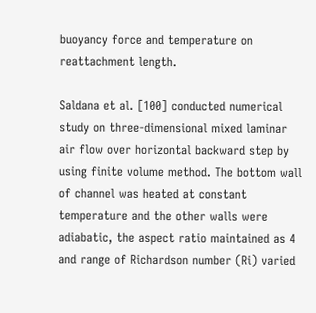buoyancy force and temperature on reattachment length.

Saldana et al. [100] conducted numerical study on three-dimensional mixed laminar air flow over horizontal backward step by using finite volume method. The bottom wall of channel was heated at constant temperature and the other walls were adiabatic, the aspect ratio maintained as 4 and range of Richardson number (Ri) varied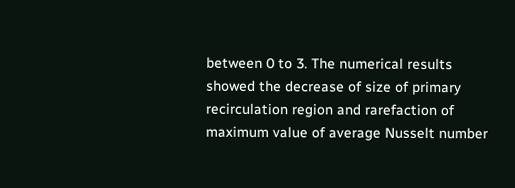between 0 to 3. The numerical results showed the decrease of size of primary recirculation region and rarefaction of maximum value of average Nusselt number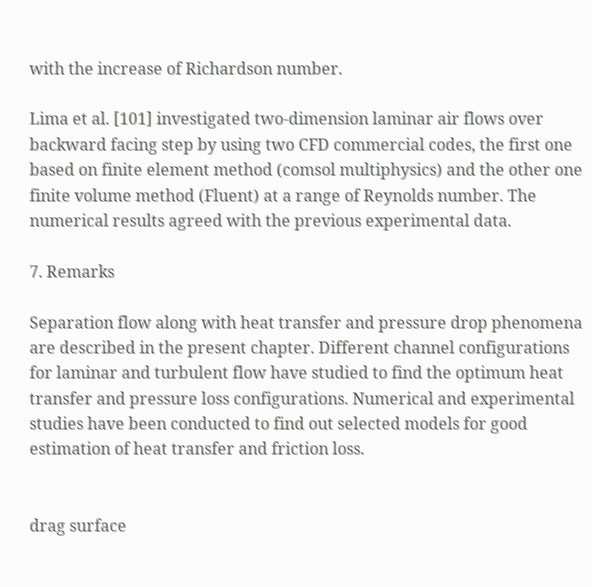with the increase of Richardson number.

Lima et al. [101] investigated two-dimension laminar air flows over backward facing step by using two CFD commercial codes, the first one based on finite element method (comsol multiphysics) and the other one finite volume method (Fluent) at a range of Reynolds number. The numerical results agreed with the previous experimental data.

7. Remarks

Separation flow along with heat transfer and pressure drop phenomena are described in the present chapter. Different channel configurations for laminar and turbulent flow have studied to find the optimum heat transfer and pressure loss configurations. Numerical and experimental studies have been conducted to find out selected models for good estimation of heat transfer and friction loss.


drag surface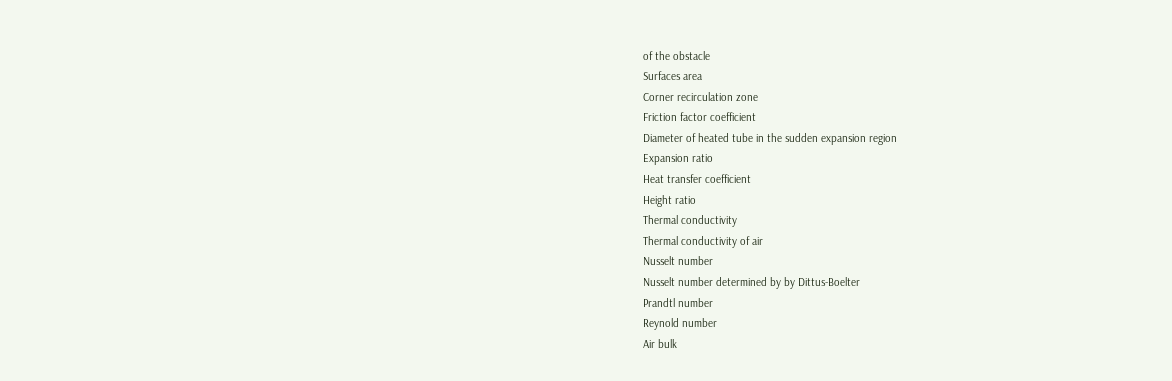of the obstacle
Surfaces area
Corner recirculation zone
Friction factor coefficient
Diameter of heated tube in the sudden expansion region
Expansion ratio
Heat transfer coefficient
Height ratio
Thermal conductivity
Thermal conductivity of air
Nusselt number
Nusselt number determined by by Dittus-Boelter
Prandtl number
Reynold number
Air bulk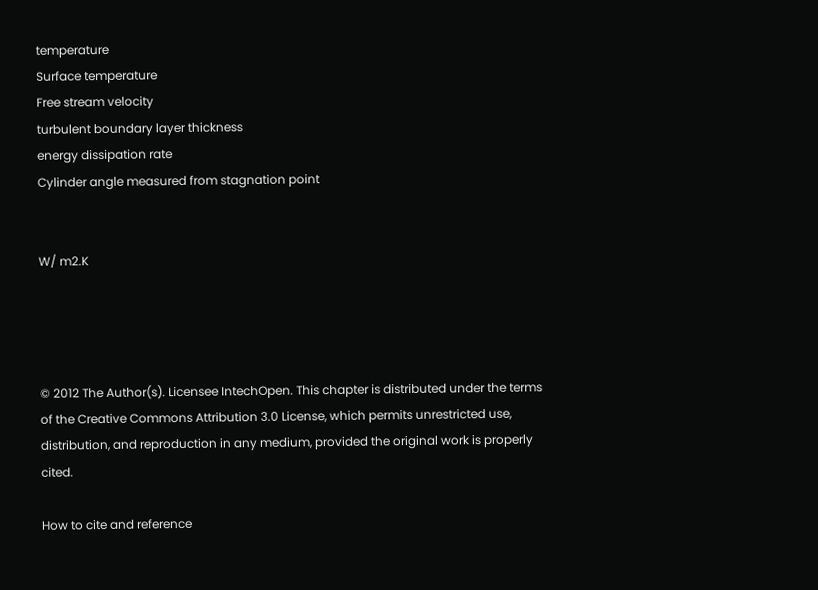temperature
Surface temperature
Free stream velocity
turbulent boundary layer thickness
energy dissipation rate
Cylinder angle measured from stagnation point


W/ m2.K




© 2012 The Author(s). Licensee IntechOpen. This chapter is distributed under the terms of the Creative Commons Attribution 3.0 License, which permits unrestricted use, distribution, and reproduction in any medium, provided the original work is properly cited.

How to cite and reference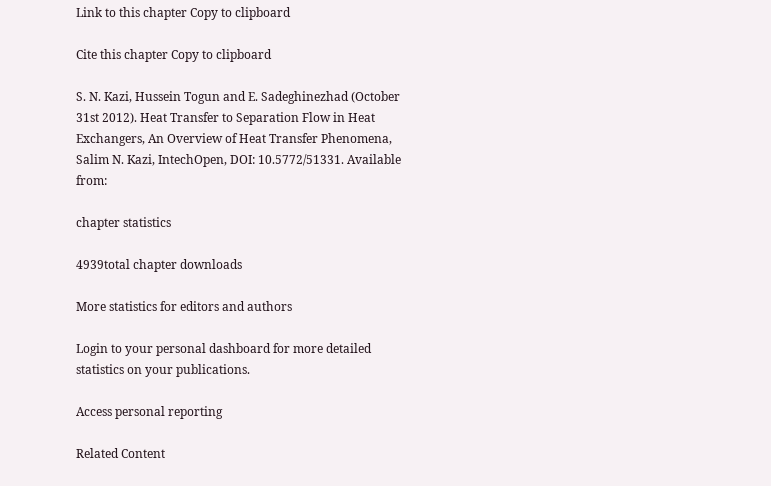Link to this chapter Copy to clipboard

Cite this chapter Copy to clipboard

S. N. Kazi, Hussein Togun and E. Sadeghinezhad (October 31st 2012). Heat Transfer to Separation Flow in Heat Exchangers, An Overview of Heat Transfer Phenomena, Salim N. Kazi, IntechOpen, DOI: 10.5772/51331. Available from:

chapter statistics

4939total chapter downloads

More statistics for editors and authors

Login to your personal dashboard for more detailed statistics on your publications.

Access personal reporting

Related Content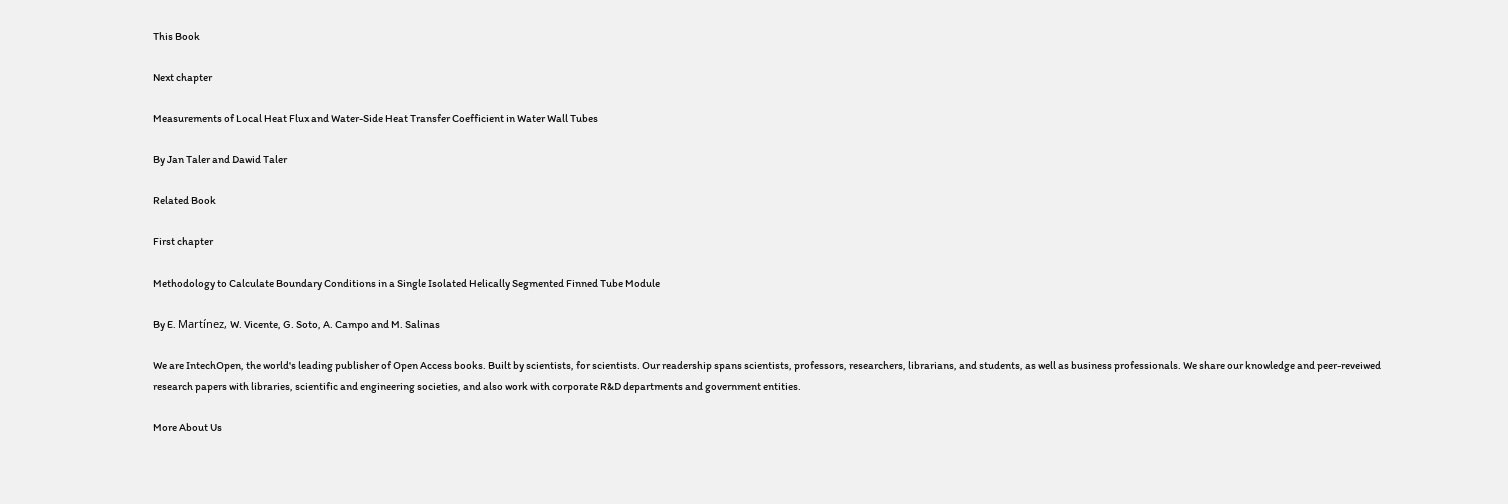This Book

Next chapter

Measurements of Local Heat Flux and Water-Side Heat Transfer Coefficient in Water Wall Tubes

By Jan Taler and Dawid Taler

Related Book

First chapter

Methodology to Calculate Boundary Conditions in a Single Isolated Helically Segmented Finned Tube Module

By E. Martínez, W. Vicente, G. Soto, A. Campo and M. Salinas

We are IntechOpen, the world's leading publisher of Open Access books. Built by scientists, for scientists. Our readership spans scientists, professors, researchers, librarians, and students, as well as business professionals. We share our knowledge and peer-reveiwed research papers with libraries, scientific and engineering societies, and also work with corporate R&D departments and government entities.

More About Us